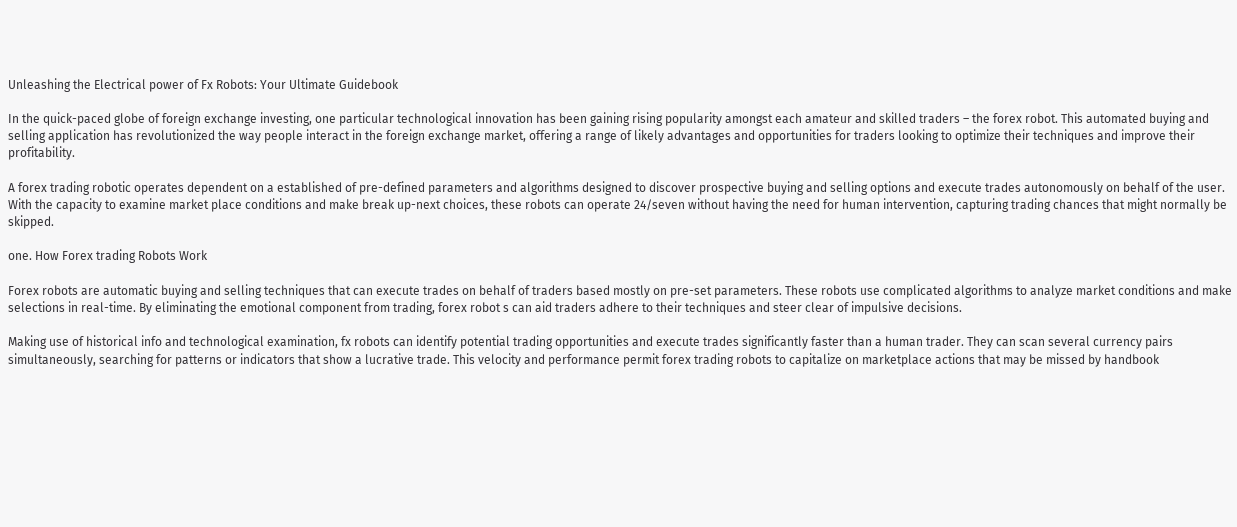Unleashing the Electrical power of Fx Robots: Your Ultimate Guidebook

In the quick-paced globe of foreign exchange investing, one particular technological innovation has been gaining rising popularity amongst each amateur and skilled traders – the forex robot. This automated buying and selling application has revolutionized the way people interact in the foreign exchange market, offering a range of likely advantages and opportunities for traders looking to optimize their techniques and improve their profitability.

A forex trading robotic operates dependent on a established of pre-defined parameters and algorithms designed to discover prospective buying and selling options and execute trades autonomously on behalf of the user. With the capacity to examine market place conditions and make break up-next choices, these robots can operate 24/seven without having the need for human intervention, capturing trading chances that might normally be skipped.

one. How Forex trading Robots Work

Forex robots are automatic buying and selling techniques that can execute trades on behalf of traders based mostly on pre-set parameters. These robots use complicated algorithms to analyze market conditions and make selections in real-time. By eliminating the emotional component from trading, forex robot s can aid traders adhere to their techniques and steer clear of impulsive decisions.

Making use of historical info and technological examination, fx robots can identify potential trading opportunities and execute trades significantly faster than a human trader. They can scan several currency pairs simultaneously, searching for patterns or indicators that show a lucrative trade. This velocity and performance permit forex trading robots to capitalize on marketplace actions that may be missed by handbook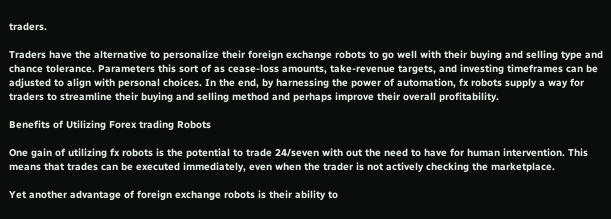traders.

Traders have the alternative to personalize their foreign exchange robots to go well with their buying and selling type and chance tolerance. Parameters this sort of as cease-loss amounts, take-revenue targets, and investing timeframes can be adjusted to align with personal choices. In the end, by harnessing the power of automation, fx robots supply a way for traders to streamline their buying and selling method and perhaps improve their overall profitability.

Benefits of Utilizing Forex trading Robots

One gain of utilizing fx robots is the potential to trade 24/seven with out the need to have for human intervention. This means that trades can be executed immediately, even when the trader is not actively checking the marketplace.

Yet another advantage of foreign exchange robots is their ability to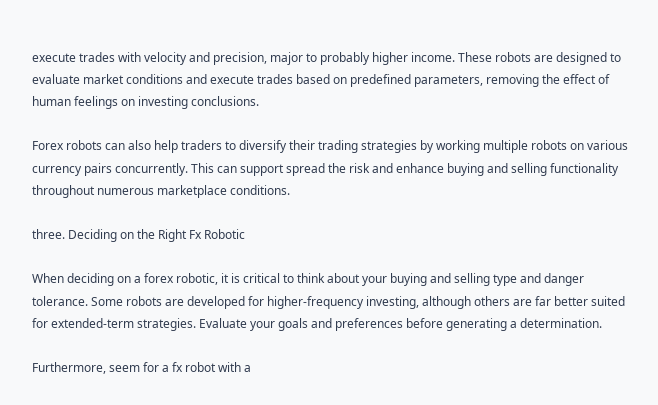execute trades with velocity and precision, major to probably higher income. These robots are designed to evaluate market conditions and execute trades based on predefined parameters, removing the effect of human feelings on investing conclusions.

Forex robots can also help traders to diversify their trading strategies by working multiple robots on various currency pairs concurrently. This can support spread the risk and enhance buying and selling functionality throughout numerous marketplace conditions.

three. Deciding on the Right Fx Robotic

When deciding on a forex robotic, it is critical to think about your buying and selling type and danger tolerance. Some robots are developed for higher-frequency investing, although others are far better suited for extended-term strategies. Evaluate your goals and preferences before generating a determination.

Furthermore, seem for a fx robot with a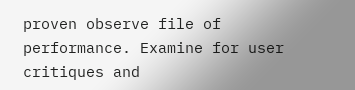proven observe file of performance. Examine for user critiques and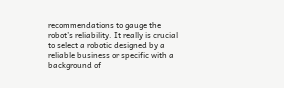recommendations to gauge the robot’s reliability. It really is crucial to select a robotic designed by a reliable business or specific with a background of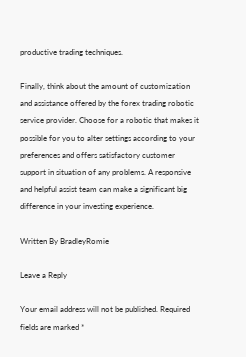productive trading techniques.

Finally, think about the amount of customization and assistance offered by the forex trading robotic service provider. Choose for a robotic that makes it possible for you to alter settings according to your preferences and offers satisfactory customer support in situation of any problems. A responsive and helpful assist team can make a significant big difference in your investing experience.

Written By BradleyRomie

Leave a Reply

Your email address will not be published. Required fields are marked *